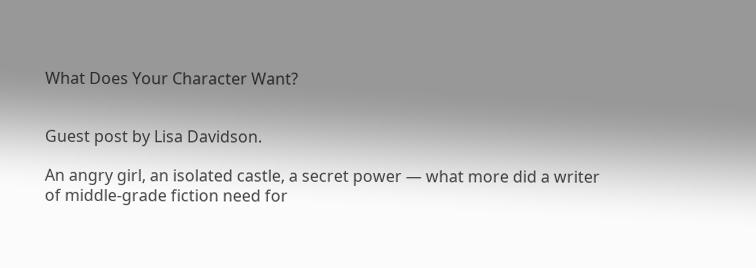What Does Your Character Want?


Guest post by Lisa Davidson.

An angry girl, an isolated castle, a secret power — what more did a writer of middle-grade fiction need for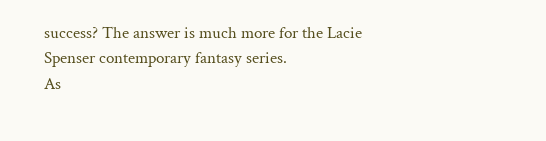success? The answer is much more for the Lacie Spenser contemporary fantasy series.
As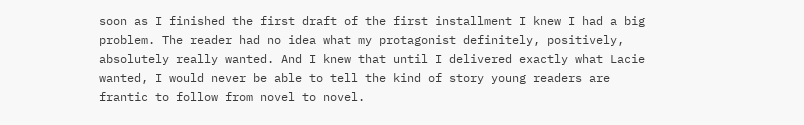soon as I finished the first draft of the first installment I knew I had a big problem. The reader had no idea what my protagonist definitely, positively, absolutely really wanted. And I knew that until I delivered exactly what Lacie wanted, I would never be able to tell the kind of story young readers are frantic to follow from novel to novel.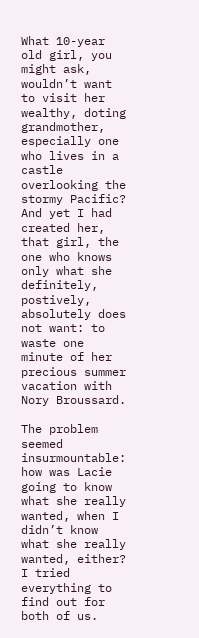What 10-year old girl, you might ask, wouldn’t want to visit her wealthy, doting grandmother, especially one who lives in a castle overlooking the stormy Pacific? And yet I had created her, that girl, the one who knows only what she definitely, postively, absolutely does not want: to waste one minute of her precious summer vacation with Nory Broussard.

The problem seemed insurmountable: how was Lacie going to know what she really wanted, when I didn’t know what she really wanted, either?
I tried everything to find out for both of us.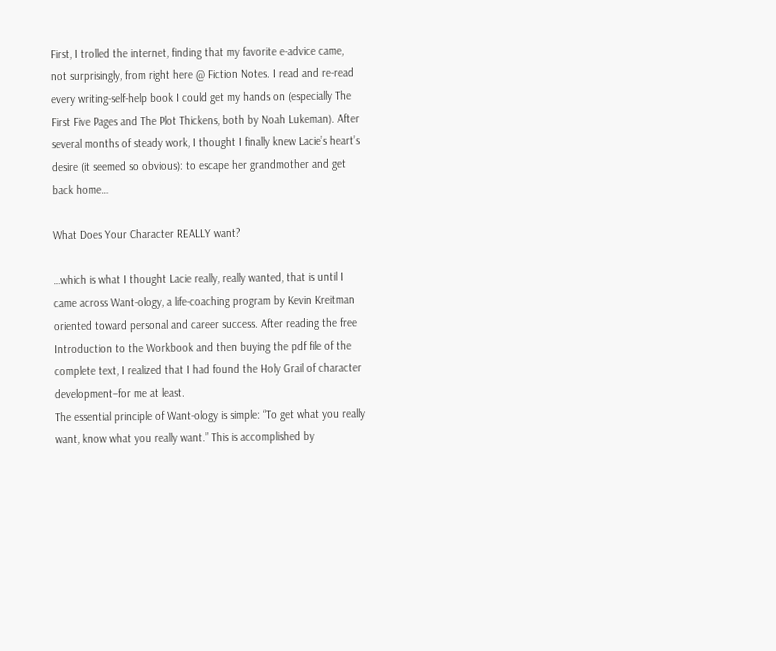First, I trolled the internet, finding that my favorite e-advice came, not surprisingly, from right here @ Fiction Notes. I read and re-read every writing-self-help book I could get my hands on (especially The First Five Pages and The Plot Thickens, both by Noah Lukeman). After several months of steady work, I thought I finally knew Lacie’s heart’s desire (it seemed so obvious): to escape her grandmother and get back home…

What Does Your Character REALLY want?

…which is what I thought Lacie really, really wanted, that is until I came across Want-ology, a life-coaching program by Kevin Kreitman oriented toward personal and career success. After reading the free Introduction to the Workbook and then buying the pdf file of the complete text, I realized that I had found the Holy Grail of character development–for me at least.
The essential principle of Want-ology is simple: “To get what you really want, know what you really want.” This is accomplished by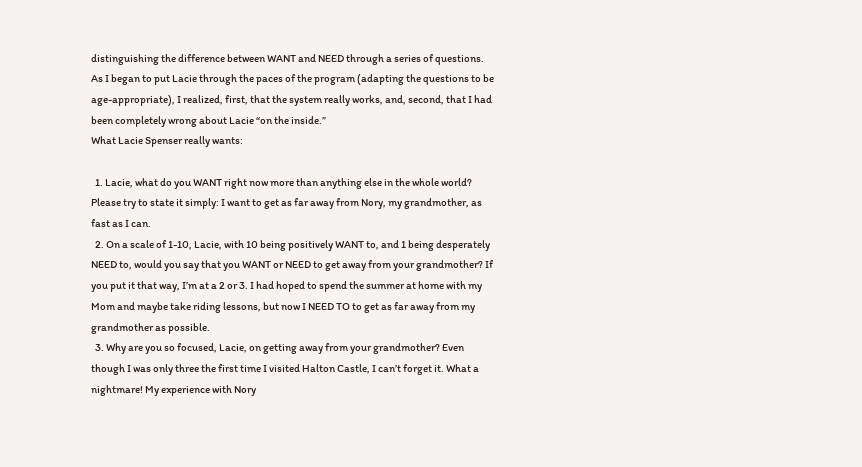distinguishing the difference between WANT and NEED through a series of questions. As I began to put Lacie through the paces of the program (adapting the questions to be age-appropriate), I realized, first, that the system really works, and, second, that I had been completely wrong about Lacie “on the inside.”
What Lacie Spenser really wants:

  1. Lacie, what do you WANT right now more than anything else in the whole world? Please try to state it simply: I want to get as far away from Nory, my grandmother, as fast as I can.
  2. On a scale of 1-10, Lacie, with 10 being positively WANT to, and 1 being desperately NEED to, would you say that you WANT or NEED to get away from your grandmother? If you put it that way, I’m at a 2 or 3. I had hoped to spend the summer at home with my Mom and maybe take riding lessons, but now I NEED TO to get as far away from my grandmother as possible.
  3. Why are you so focused, Lacie, on getting away from your grandmother? Even though I was only three the first time I visited Halton Castle, I can’t forget it. What a nightmare! My experience with Nory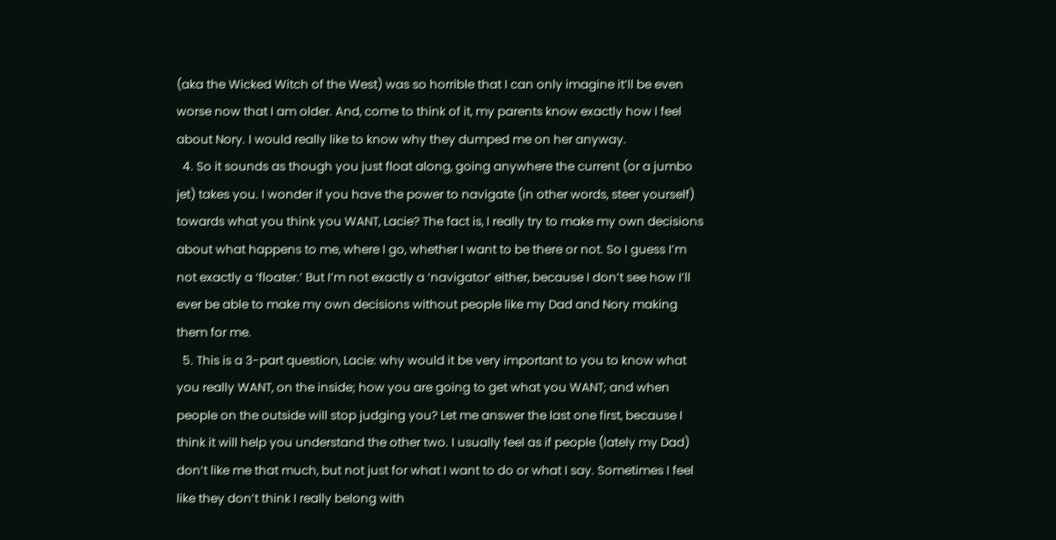(aka the Wicked Witch of the West) was so horrible that I can only imagine it’ll be even worse now that I am older. And, come to think of it, my parents know exactly how I feel about Nory. I would really like to know why they dumped me on her anyway.
  4. So it sounds as though you just float along, going anywhere the current (or a jumbo jet) takes you. I wonder if you have the power to navigate (in other words, steer yourself) towards what you think you WANT, Lacie? The fact is, I really try to make my own decisions about what happens to me, where I go, whether I want to be there or not. So I guess I’m not exactly a ‘floater.’ But I’m not exactly a ‘navigator’ either, because I don’t see how I’ll ever be able to make my own decisions without people like my Dad and Nory making them for me.
  5. This is a 3-part question, Lacie: why would it be very important to you to know what you really WANT, on the inside; how you are going to get what you WANT; and when people on the outside will stop judging you? Let me answer the last one first, because I think it will help you understand the other two. I usually feel as if people (lately my Dad) don’t like me that much, but not just for what I want to do or what I say. Sometimes I feel like they don’t think I really belong with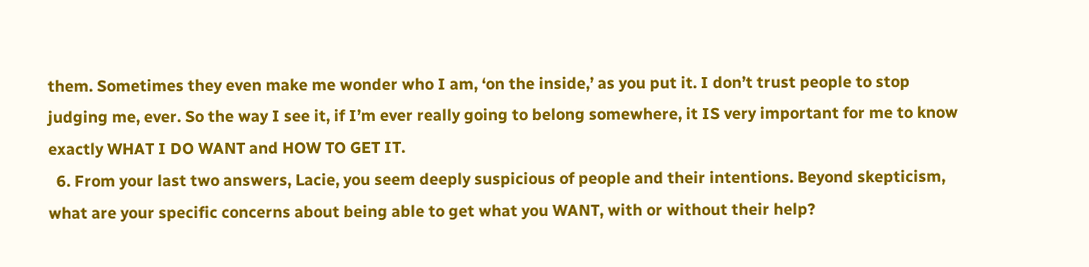them. Sometimes they even make me wonder who I am, ‘on the inside,’ as you put it. I don’t trust people to stop judging me, ever. So the way I see it, if I’m ever really going to belong somewhere, it IS very important for me to know exactly WHAT I DO WANT and HOW TO GET IT.
  6. From your last two answers, Lacie, you seem deeply suspicious of people and their intentions. Beyond skepticism, what are your specific concerns about being able to get what you WANT, with or without their help?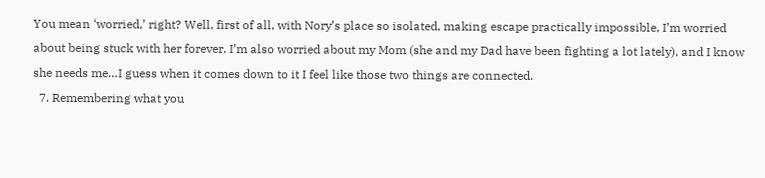You mean ‘worried,’ right? Well, first of all, with Nory’s place so isolated, making escape practically impossible, I’m worried about being stuck with her forever. I’m also worried about my Mom (she and my Dad have been fighting a lot lately), and I know she needs me…I guess when it comes down to it I feel like those two things are connected.
  7. Remembering what you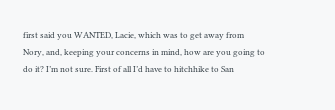first said you WANTED, Lacie, which was to get away from Nory, and, keeping your concerns in mind, how are you going to do it? I’m not sure. First of all I’d have to hitchhike to San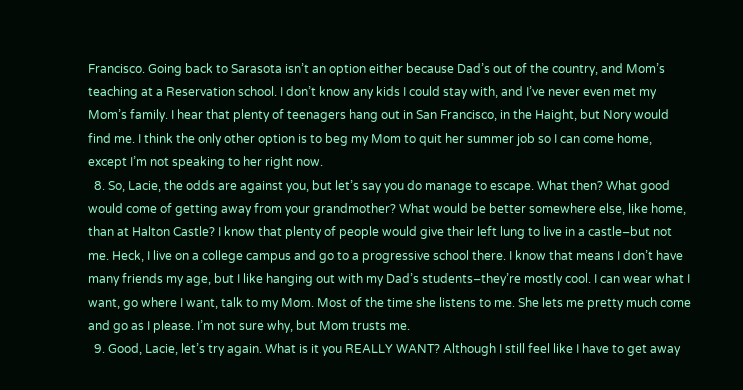Francisco. Going back to Sarasota isn’t an option either because Dad’s out of the country, and Mom’s teaching at a Reservation school. I don’t know any kids I could stay with, and I’ve never even met my Mom’s family. I hear that plenty of teenagers hang out in San Francisco, in the Haight, but Nory would find me. I think the only other option is to beg my Mom to quit her summer job so I can come home, except I’m not speaking to her right now.
  8. So, Lacie, the odds are against you, but let’s say you do manage to escape. What then? What good would come of getting away from your grandmother? What would be better somewhere else, like home, than at Halton Castle? I know that plenty of people would give their left lung to live in a castle–but not me. Heck, I live on a college campus and go to a progressive school there. I know that means I don’t have many friends my age, but I like hanging out with my Dad’s students–they’re mostly cool. I can wear what I want, go where I want, talk to my Mom. Most of the time she listens to me. She lets me pretty much come and go as I please. I’m not sure why, but Mom trusts me.
  9. Good, Lacie, let’s try again. What is it you REALLY WANT? Although I still feel like I have to get away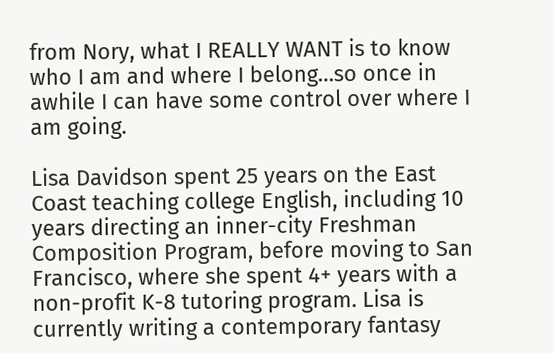from Nory, what I REALLY WANT is to know who I am and where I belong…so once in awhile I can have some control over where I am going.

Lisa Davidson spent 25 years on the East Coast teaching college English, including 10 years directing an inner-city Freshman Composition Program, before moving to San Francisco, where she spent 4+ years with a non-profit K-8 tutoring program. Lisa is currently writing a contemporary fantasy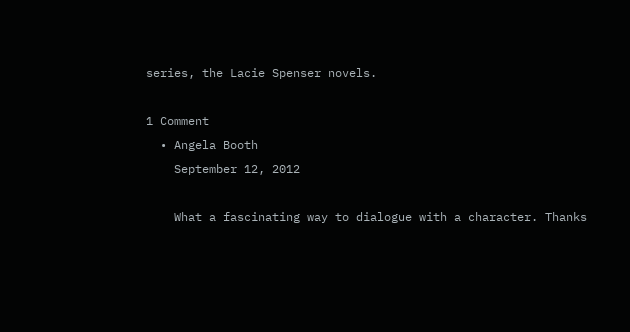series, the Lacie Spenser novels.

1 Comment
  • Angela Booth
    September 12, 2012

    What a fascinating way to dialogue with a character. Thanks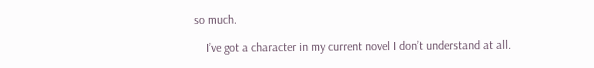so much.

    I’ve got a character in my current novel I don’t understand at all.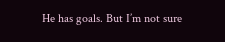He has goals. But I’m not sure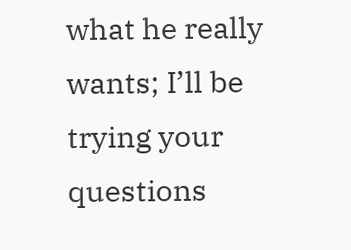what he really wants; I’ll be trying your questions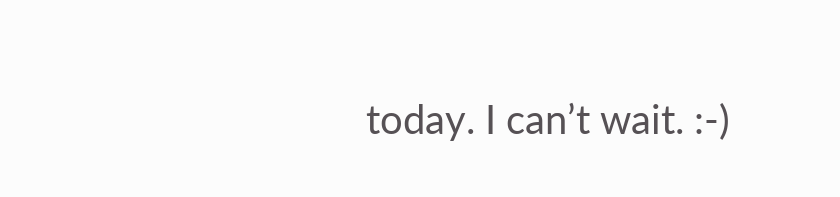today. I can’t wait. :-)